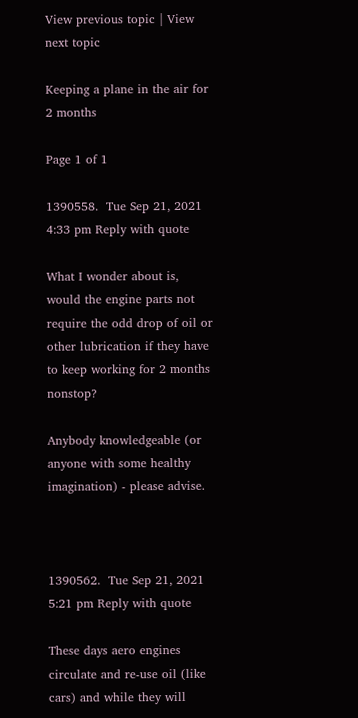View previous topic | View next topic

Keeping a plane in the air for 2 months

Page 1 of 1

1390558.  Tue Sep 21, 2021 4:33 pm Reply with quote

What I wonder about is, would the engine parts not require the odd drop of oil or other lubrication if they have to keep working for 2 months nonstop?

Anybody knowledgeable (or anyone with some healthy imagination) - please advise.



1390562.  Tue Sep 21, 2021 5:21 pm Reply with quote

These days aero engines circulate and re-use oil (like cars) and while they will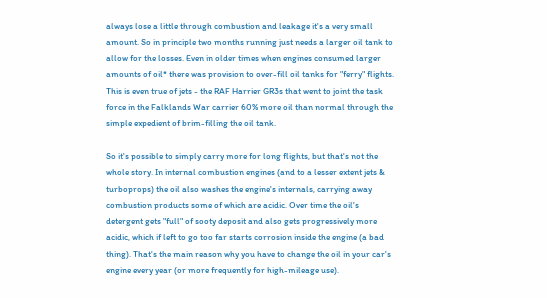always lose a little through combustion and leakage it's a very small amount. So in principle two months running just needs a larger oil tank to allow for the losses. Even in older times when engines consumed larger amounts of oil* there was provision to over-fill oil tanks for "ferry" flights. This is even true of jets - the RAF Harrier GR3s that went to joint the task force in the Falklands War carrier 60% more oil than normal through the simple expedient of brim-filling the oil tank.

So it's possible to simply carry more for long flights, but that's not the whole story. In internal combustion engines (and to a lesser extent jets & turboprops) the oil also washes the engine's internals, carrying away combustion products some of which are acidic. Over time the oil's detergent gets "full" of sooty deposit and also gets progressively more acidic, which if left to go too far starts corrosion inside the engine (a bad thing). That's the main reason why you have to change the oil in your car's engine every year (or more frequently for high-mileage use).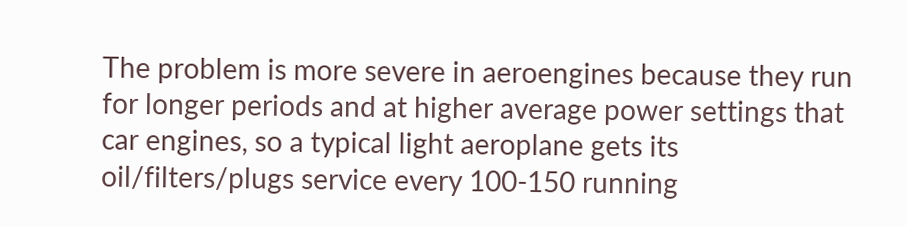The problem is more severe in aeroengines because they run for longer periods and at higher average power settings that car engines, so a typical light aeroplane gets its oil/filters/plugs service every 100-150 running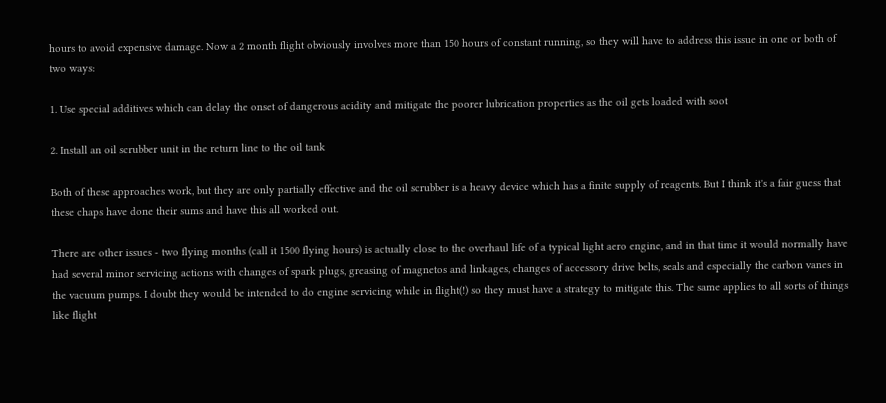hours to avoid expensive damage. Now a 2 month flight obviously involves more than 150 hours of constant running, so they will have to address this issue in one or both of two ways:

1. Use special additives which can delay the onset of dangerous acidity and mitigate the poorer lubrication properties as the oil gets loaded with soot

2. Install an oil scrubber unit in the return line to the oil tank

Both of these approaches work, but they are only partially effective and the oil scrubber is a heavy device which has a finite supply of reagents. But I think it's a fair guess that these chaps have done their sums and have this all worked out.

There are other issues - two flying months (call it 1500 flying hours) is actually close to the overhaul life of a typical light aero engine, and in that time it would normally have had several minor servicing actions with changes of spark plugs, greasing of magnetos and linkages, changes of accessory drive belts, seals and especially the carbon vanes in the vacuum pumps. I doubt they would be intended to do engine servicing while in flight(!) so they must have a strategy to mitigate this. The same applies to all sorts of things like flight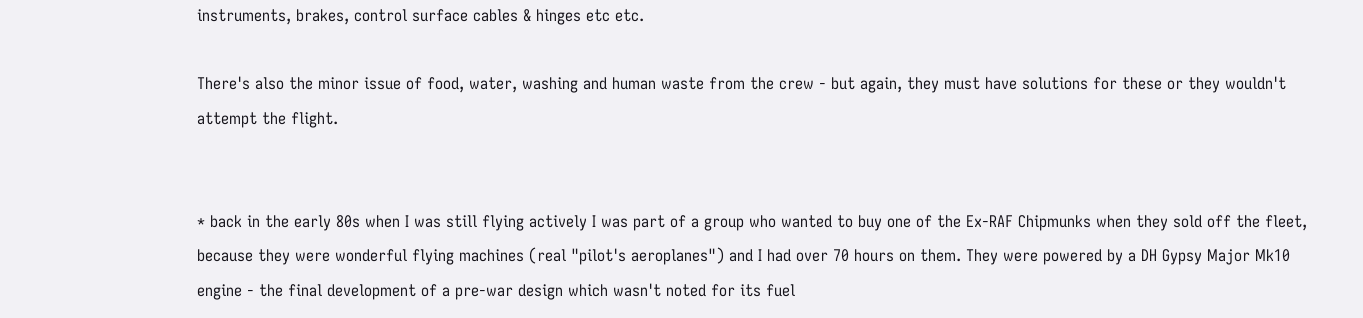instruments, brakes, control surface cables & hinges etc etc.

There's also the minor issue of food, water, washing and human waste from the crew - but again, they must have solutions for these or they wouldn't attempt the flight.


* back in the early 80s when I was still flying actively I was part of a group who wanted to buy one of the Ex-RAF Chipmunks when they sold off the fleet, because they were wonderful flying machines (real "pilot's aeroplanes") and I had over 70 hours on them. They were powered by a DH Gypsy Major Mk10 engine - the final development of a pre-war design which wasn't noted for its fuel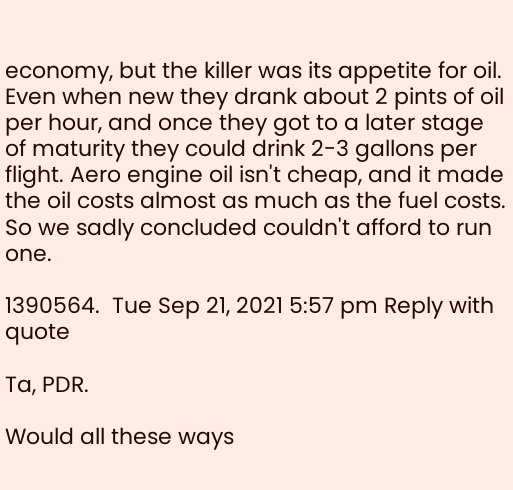economy, but the killer was its appetite for oil. Even when new they drank about 2 pints of oil per hour, and once they got to a later stage of maturity they could drink 2-3 gallons per flight. Aero engine oil isn't cheap, and it made the oil costs almost as much as the fuel costs. So we sadly concluded couldn't afford to run one.

1390564.  Tue Sep 21, 2021 5:57 pm Reply with quote

Ta, PDR.

Would all these ways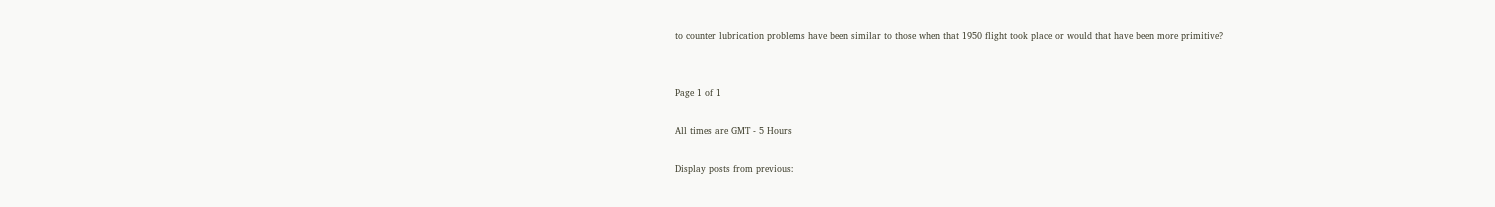to counter lubrication problems have been similar to those when that 1950 flight took place or would that have been more primitive?


Page 1 of 1

All times are GMT - 5 Hours

Display posts from previous: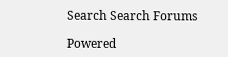Search Search Forums

Powered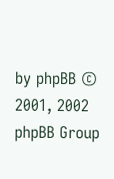by phpBB © 2001, 2002 phpBB Group